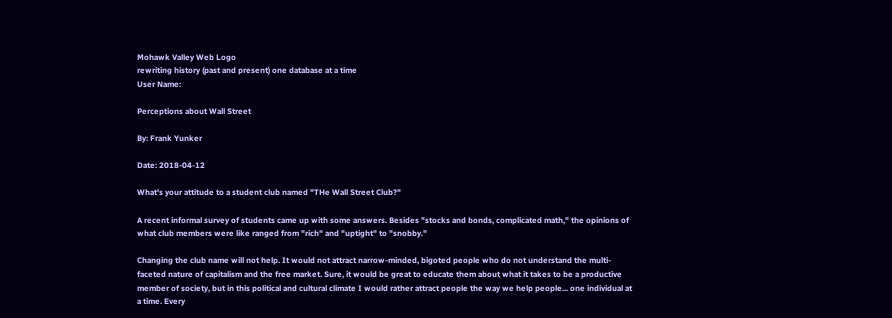Mohawk Valley Web Logo
rewriting history (past and present) one database at a time
User Name:

Perceptions about Wall Street

By: Frank Yunker

Date: 2018-04-12

What's your attitude to a student club named "THe Wall Street Club?"

A recent informal survey of students came up with some answers. Besides "stocks and bonds, complicated math," the opinions of what club members were like ranged from "rich" and "uptight" to "snobby."

Changing the club name will not help. It would not attract narrow-minded, bigoted people who do not understand the multi-faceted nature of capitalism and the free market. Sure, it would be great to educate them about what it takes to be a productive member of society, but in this political and cultural climate I would rather attract people the way we help people... one individual at a time. Every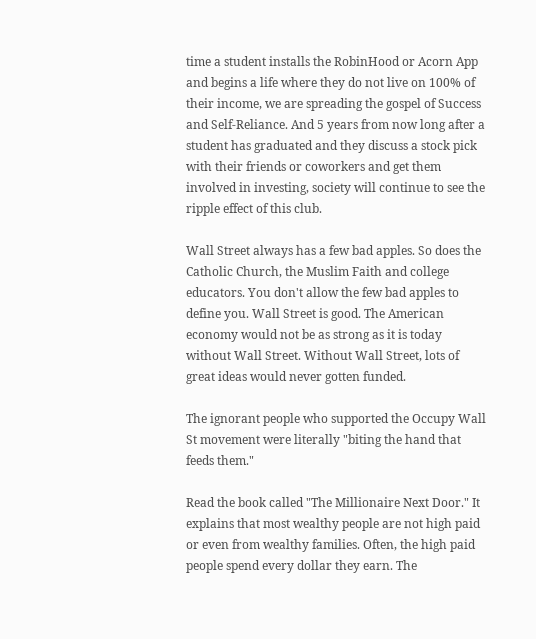time a student installs the RobinHood or Acorn App and begins a life where they do not live on 100% of their income, we are spreading the gospel of Success and Self-Reliance. And 5 years from now long after a student has graduated and they discuss a stock pick with their friends or coworkers and get them involved in investing, society will continue to see the ripple effect of this club.

Wall Street always has a few bad apples. So does the Catholic Church, the Muslim Faith and college educators. You don't allow the few bad apples to define you. Wall Street is good. The American economy would not be as strong as it is today without Wall Street. Without Wall Street, lots of great ideas would never gotten funded.

The ignorant people who supported the Occupy Wall St movement were literally "biting the hand that feeds them."

Read the book called "The Millionaire Next Door." It explains that most wealthy people are not high paid or even from wealthy families. Often, the high paid people spend every dollar they earn. The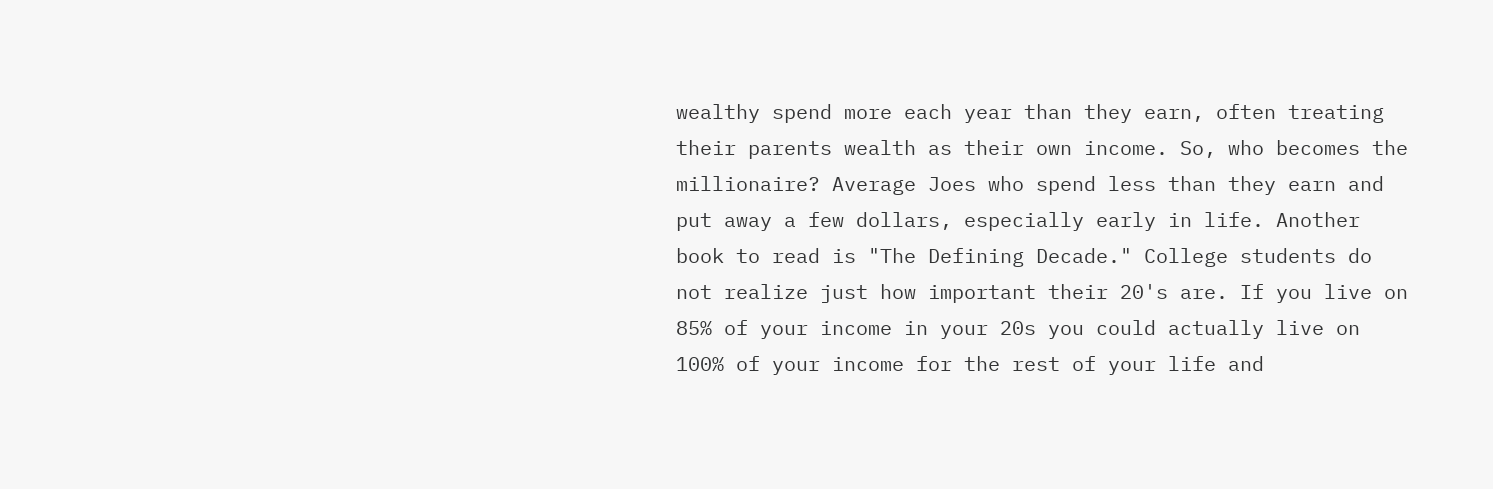wealthy spend more each year than they earn, often treating their parents wealth as their own income. So, who becomes the millionaire? Average Joes who spend less than they earn and put away a few dollars, especially early in life. Another book to read is "The Defining Decade." College students do not realize just how important their 20's are. If you live on 85% of your income in your 20s you could actually live on 100% of your income for the rest of your life and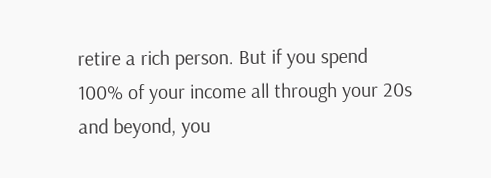retire a rich person. But if you spend 100% of your income all through your 20s and beyond, you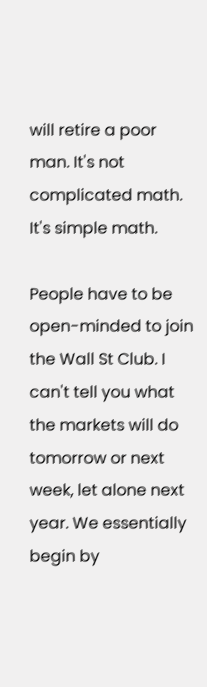will retire a poor man. It's not complicated math. It's simple math.

People have to be open-minded to join the Wall St Club. I can't tell you what the markets will do tomorrow or next week, let alone next year. We essentially begin by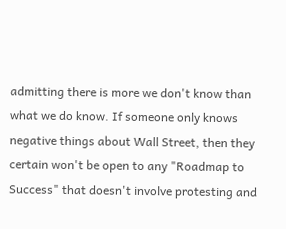admitting there is more we don't know than what we do know. If someone only knows negative things about Wall Street, then they certain won't be open to any "Roadmap to Success" that doesn't involve protesting and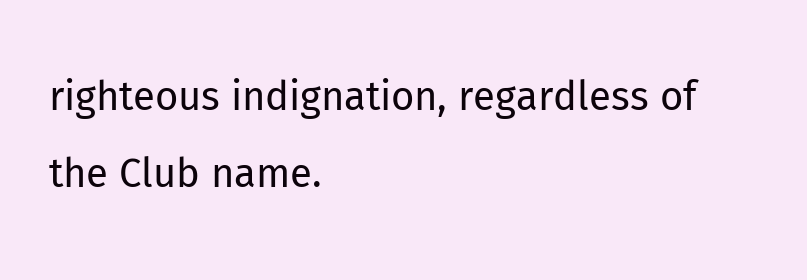righteous indignation, regardless of the Club name.